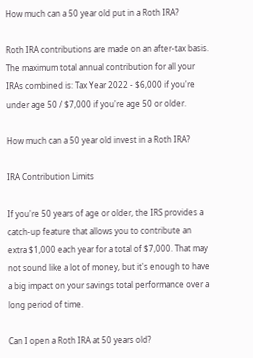How much can a 50 year old put in a Roth IRA?

Roth IRA contributions are made on an after-tax basis.
The maximum total annual contribution for all your IRAs combined is: Tax Year 2022 - $6,000 if you're under age 50 / $7,000 if you're age 50 or older.

How much can a 50 year old invest in a Roth IRA?

IRA Contribution Limits

If you're 50 years of age or older, the IRS provides a catch-up feature that allows you to contribute an extra $1,000 each year for a total of $7,000. That may not sound like a lot of money, but it's enough to have a big impact on your savings total performance over a long period of time.

Can I open a Roth IRA at 50 years old?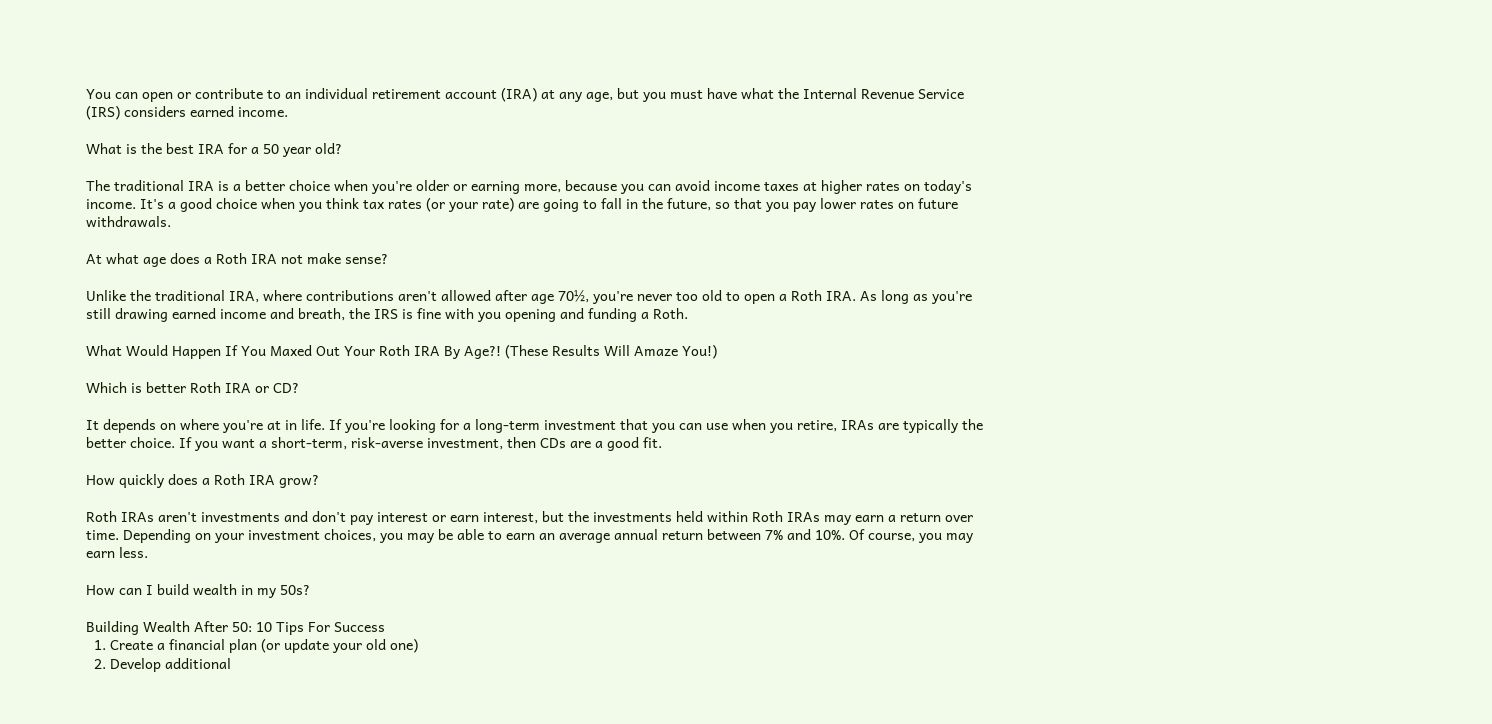You can open or contribute to an individual retirement account (IRA) at any age, but you must have what the Internal Revenue Service (IRS) considers earned income.

What is the best IRA for a 50 year old?

The traditional IRA is a better choice when you're older or earning more, because you can avoid income taxes at higher rates on today's income. It's a good choice when you think tax rates (or your rate) are going to fall in the future, so that you pay lower rates on future withdrawals.

At what age does a Roth IRA not make sense?

Unlike the traditional IRA, where contributions aren't allowed after age 70½, you're never too old to open a Roth IRA. As long as you're still drawing earned income and breath, the IRS is fine with you opening and funding a Roth.

What Would Happen If You Maxed Out Your Roth IRA By Age?! (These Results Will Amaze You!)

Which is better Roth IRA or CD?

It depends on where you're at in life. If you're looking for a long-term investment that you can use when you retire, IRAs are typically the better choice. If you want a short-term, risk-averse investment, then CDs are a good fit.

How quickly does a Roth IRA grow?

Roth IRAs aren't investments and don't pay interest or earn interest, but the investments held within Roth IRAs may earn a return over time. Depending on your investment choices, you may be able to earn an average annual return between 7% and 10%. Of course, you may earn less.

How can I build wealth in my 50s?

Building Wealth After 50: 10 Tips For Success
  1. Create a financial plan (or update your old one)
  2. Develop additional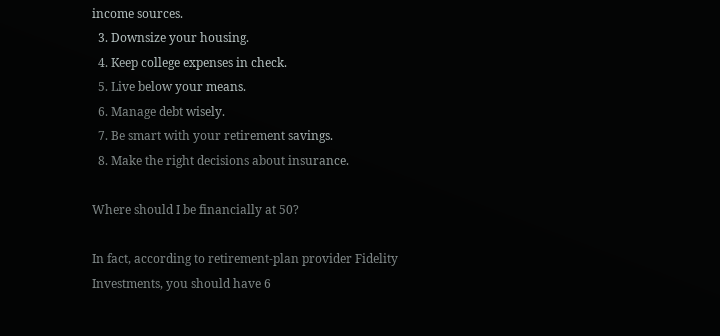income sources.
  3. Downsize your housing.
  4. Keep college expenses in check.
  5. Live below your means.
  6. Manage debt wisely.
  7. Be smart with your retirement savings.
  8. Make the right decisions about insurance.

Where should I be financially at 50?

In fact, according to retirement-plan provider Fidelity Investments, you should have 6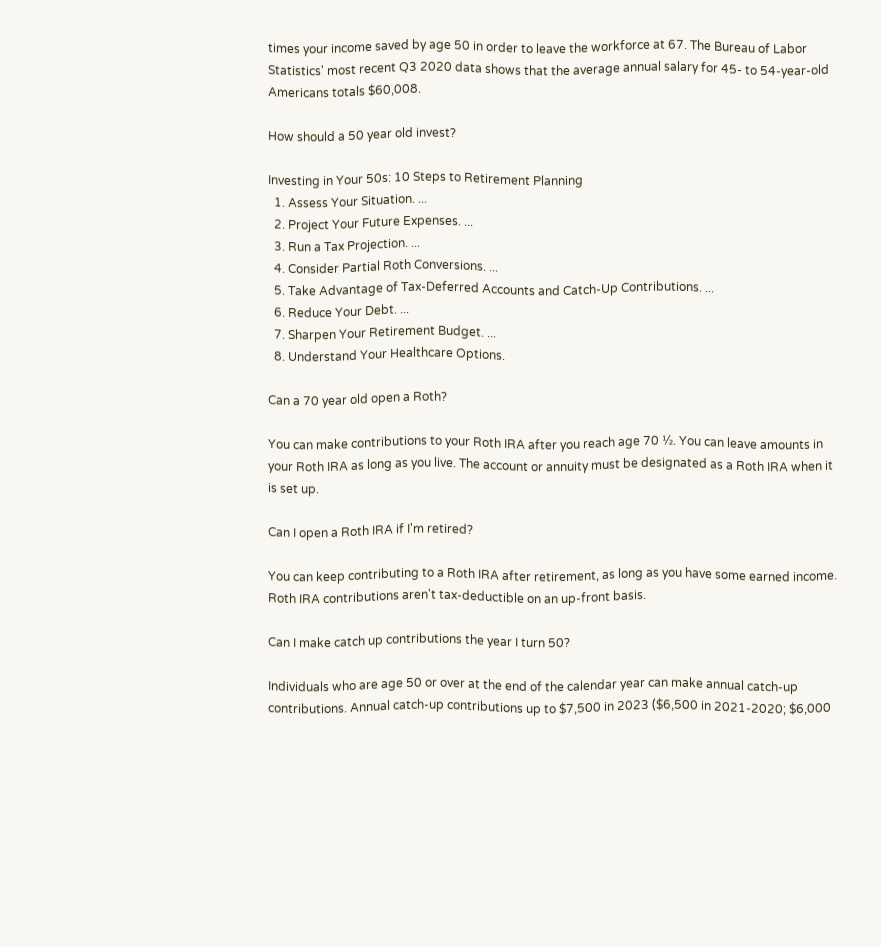times your income saved by age 50 in order to leave the workforce at 67. The Bureau of Labor Statistics' most recent Q3 2020 data shows that the average annual salary for 45- to 54-year-old Americans totals $60,008.

How should a 50 year old invest?

Investing in Your 50s: 10 Steps to Retirement Planning
  1. Assess Your Situation. ...
  2. Project Your Future Expenses. ...
  3. Run a Tax Projection. ...
  4. Consider Partial Roth Conversions. ...
  5. Take Advantage of Tax-Deferred Accounts and Catch-Up Contributions. ...
  6. Reduce Your Debt. ...
  7. Sharpen Your Retirement Budget. ...
  8. Understand Your Healthcare Options.

Can a 70 year old open a Roth?

You can make contributions to your Roth IRA after you reach age 70 ½. You can leave amounts in your Roth IRA as long as you live. The account or annuity must be designated as a Roth IRA when it is set up.

Can I open a Roth IRA if I'm retired?

You can keep contributing to a Roth IRA after retirement, as long as you have some earned income. Roth IRA contributions aren't tax-deductible on an up-front basis.

Can I make catch up contributions the year I turn 50?

Individuals who are age 50 or over at the end of the calendar year can make annual catch-up contributions. Annual catch-up contributions up to $7,500 in 2023 ($6,500 in 2021-2020; $6,000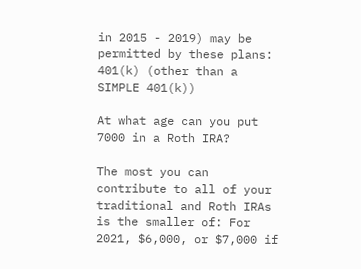in 2015 - 2019) may be permitted by these plans: 401(k) (other than a SIMPLE 401(k))

At what age can you put 7000 in a Roth IRA?

The most you can contribute to all of your traditional and Roth IRAs is the smaller of: For 2021, $6,000, or $7,000 if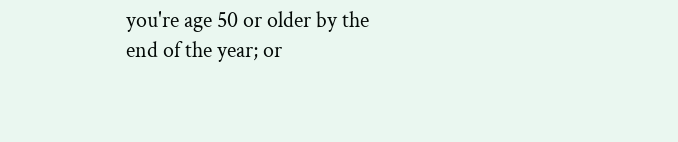you're age 50 or older by the end of the year; or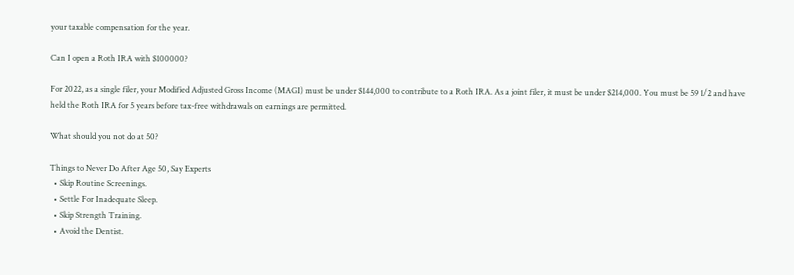your taxable compensation for the year.

Can I open a Roth IRA with $100000?

For 2022, as a single filer, your Modified Adjusted Gross Income (MAGI) must be under $144,000 to contribute to a Roth IRA. As a joint filer, it must be under $214,000. You must be 59 1/2 and have held the Roth IRA for 5 years before tax-free withdrawals on earnings are permitted.

What should you not do at 50?

Things to Never Do After Age 50, Say Experts
  • Skip Routine Screenings.
  • Settle For Inadequate Sleep.
  • Skip Strength Training.
  • Avoid the Dentist.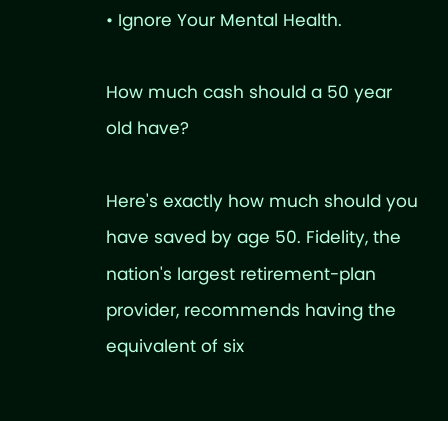• Ignore Your Mental Health.

How much cash should a 50 year old have?

Here's exactly how much should you have saved by age 50. Fidelity, the nation's largest retirement-plan provider, recommends having the equivalent of six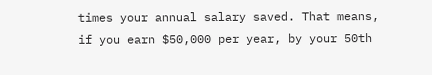times your annual salary saved. That means, if you earn $50,000 per year, by your 50th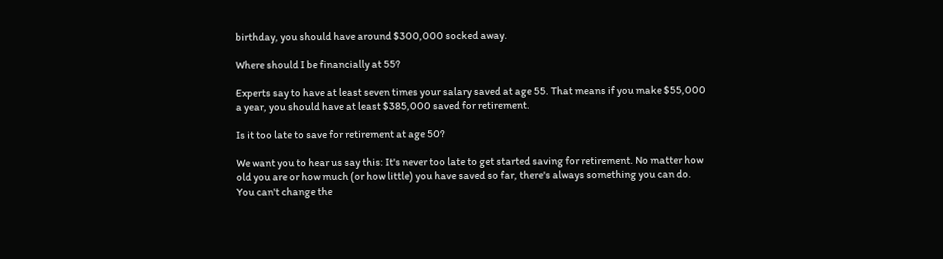birthday, you should have around $300,000 socked away.

Where should I be financially at 55?

Experts say to have at least seven times your salary saved at age 55. That means if you make $55,000 a year, you should have at least $385,000 saved for retirement.

Is it too late to save for retirement at age 50?

We want you to hear us say this: It's never too late to get started saving for retirement. No matter how old you are or how much (or how little) you have saved so far, there's always something you can do. You can't change the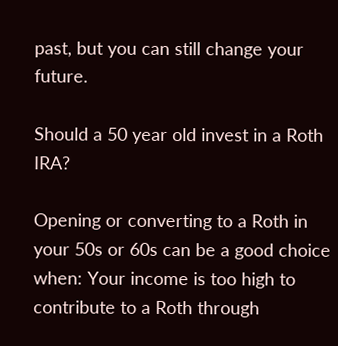past, but you can still change your future.

Should a 50 year old invest in a Roth IRA?

Opening or converting to a Roth in your 50s or 60s can be a good choice when: Your income is too high to contribute to a Roth through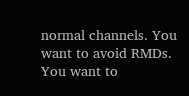normal channels. You want to avoid RMDs. You want to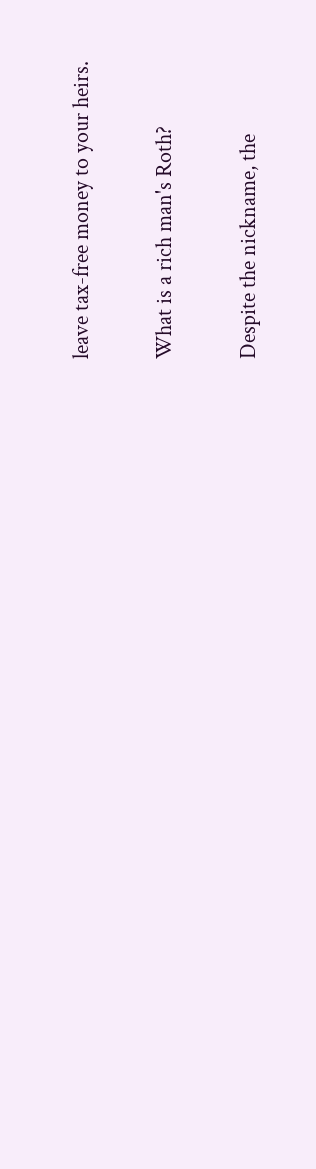leave tax-free money to your heirs.

What is a rich man's Roth?

Despite the nickname, the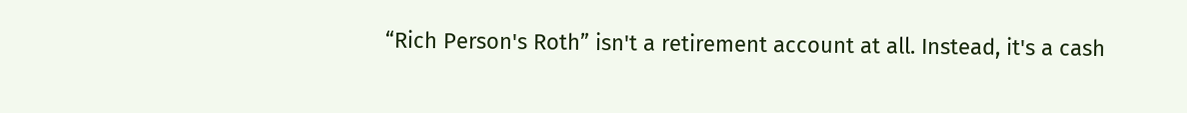“Rich Person's Roth” isn't a retirement account at all. Instead, it's a cash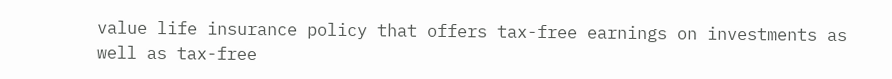value life insurance policy that offers tax-free earnings on investments as well as tax-free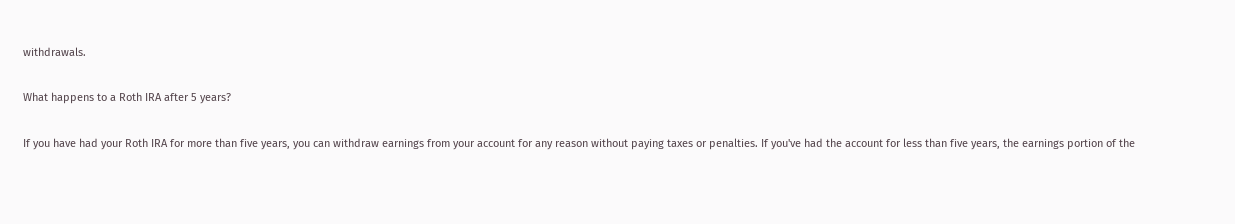withdrawals.

What happens to a Roth IRA after 5 years?

If you have had your Roth IRA for more than five years, you can withdraw earnings from your account for any reason without paying taxes or penalties. If you've had the account for less than five years, the earnings portion of the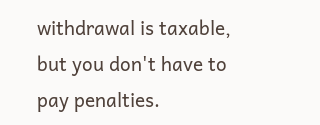withdrawal is taxable, but you don't have to pay penalties.